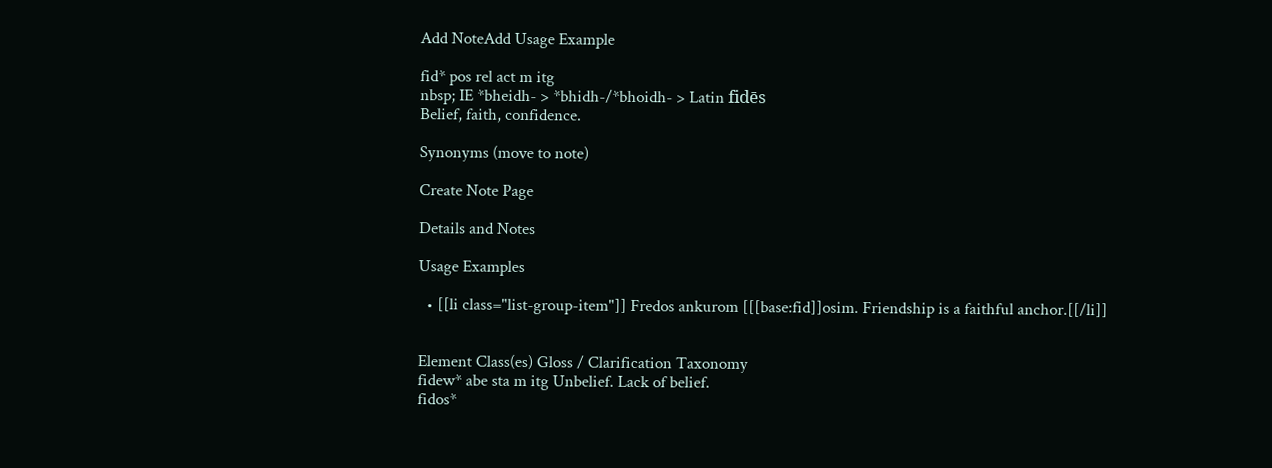Add NoteAdd Usage Example

fid* pos rel act m itg
nbsp; IE *bheidh- > *bhidh-/*bhoidh- > Latin fidēs
Belief, faith, confidence.

Synonyms (move to note)

Create Note Page

Details and Notes

Usage Examples

  • [[li class="list-group-item"]] Fredos ankurom [[[base:fid]]osim. Friendship is a faithful anchor.[[/li]]


Element Class(es) Gloss / Clarification Taxonomy
fidew* abe sta m itg Unbelief. Lack of belief.
fidos*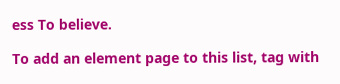ess To believe.

To add an element page to this list, tag with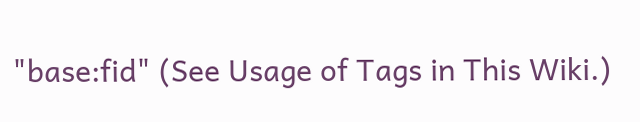"base:fid" (See Usage of Tags in This Wiki.)